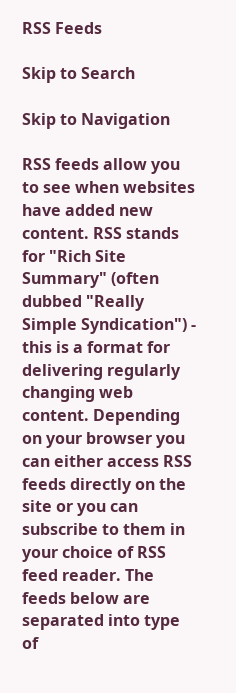RSS Feeds

Skip to Search

Skip to Navigation

RSS feeds allow you to see when websites have added new content. RSS stands for "Rich Site Summary" (often dubbed "Really Simple Syndication") - this is a format for delivering regularly changing web content. Depending on your browser you can either access RSS feeds directly on the site or you can subscribe to them in your choice of RSS feed reader. The feeds below are separated into type of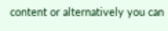content or alternatively you can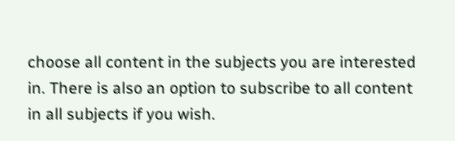choose all content in the subjects you are interested in. There is also an option to subscribe to all content in all subjects if you wish.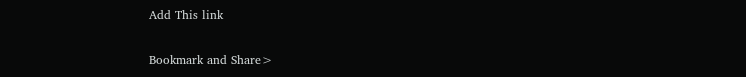Add This link

Bookmark and Share>